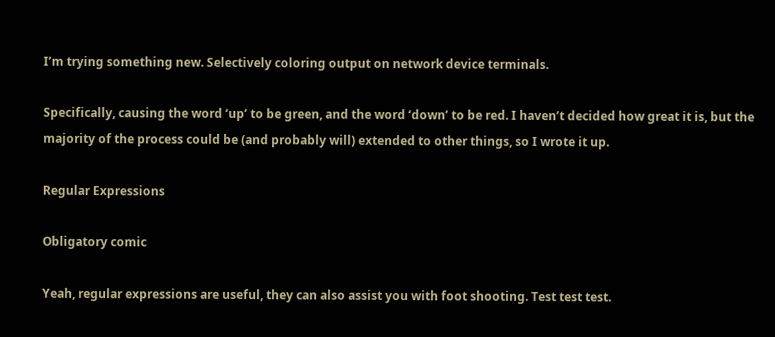I’m trying something new. Selectively coloring output on network device terminals.

Specifically, causing the word ‘up’ to be green, and the word ‘down’ to be red. I haven’t decided how great it is, but the majority of the process could be (and probably will) extended to other things, so I wrote it up.

Regular Expressions

Obligatory comic

Yeah, regular expressions are useful, they can also assist you with foot shooting. Test test test.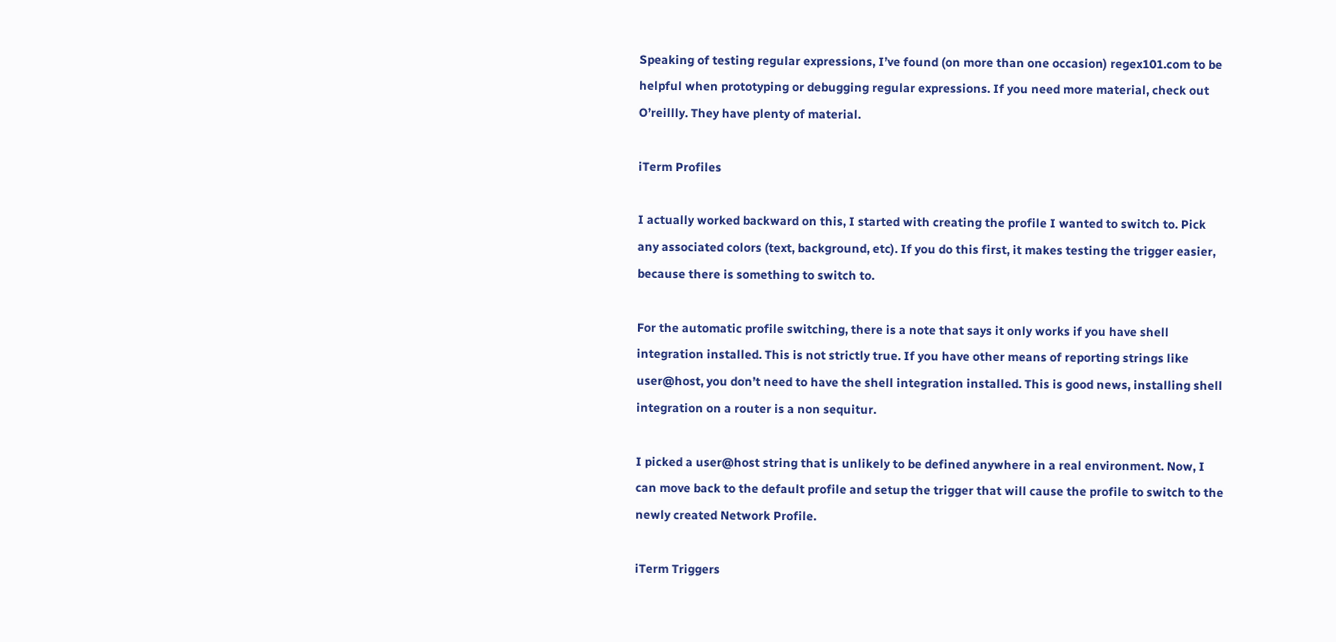Speaking of testing regular expressions, I’ve found (on more than one occasion) regex101.com to be helpful when prototyping or debugging regular expressions. If you need more material, check out O’reillly. They have plenty of material.

iTerm Profiles

I actually worked backward on this, I started with creating the profile I wanted to switch to. Pick any associated colors (text, background, etc). If you do this first, it makes testing the trigger easier, because there is something to switch to.

For the automatic profile switching, there is a note that says it only works if you have shell integration installed. This is not strictly true. If you have other means of reporting strings like user@host, you don’t need to have the shell integration installed. This is good news, installing shell integration on a router is a non sequitur.

I picked a user@host string that is unlikely to be defined anywhere in a real environment. Now, I can move back to the default profile and setup the trigger that will cause the profile to switch to the newly created Network Profile.

iTerm Triggers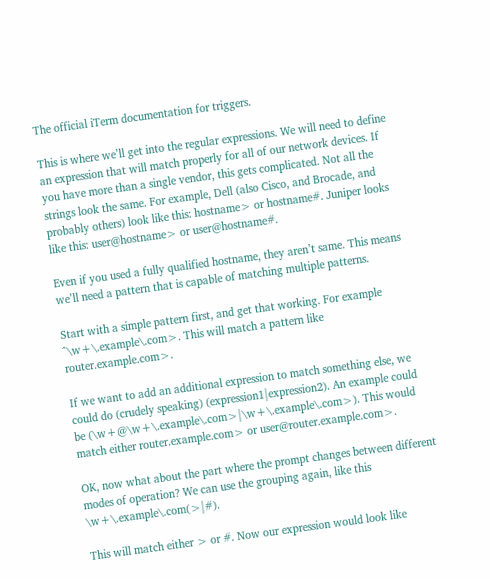The official iTerm documentation for triggers.

This is where we’ll get into the regular expressions. We will need to define an expression that will match properly for all of our network devices. If you have more than a single vendor, this gets complicated. Not all the strings look the same. For example, Dell (also Cisco, and Brocade, and probably others) look like this: hostname> or hostname#. Juniper looks like this: user@hostname> or user@hostname#.

Even if you used a fully qualified hostname, they aren’t same. This means we’ll need a pattern that is capable of matching multiple patterns.

Start with a simple pattern first, and get that working. For example ^\w+\.example\.com>. This will match a pattern like router.example.com>.

If we want to add an additional expression to match something else, we could do (crudely speaking) (expression1|expression2). An example could be (\w+@\w+\.example\.com>|\w+\.example\.com>). This would match either router.example.com> or user@router.example.com>.

OK, now what about the part where the prompt changes between different modes of operation? We can use the grouping again, like this \w+\.example\.com(>|#).

This will match either > or #. Now our expression would look like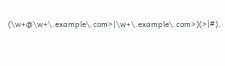(\w+@\w+\.example\.com>|\w+\.example\.com>)(>|#).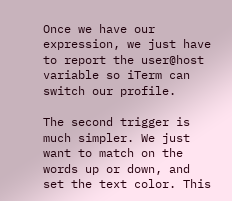Once we have our expression, we just have to report the user@host variable so iTerm can switch our profile.

The second trigger is much simpler. We just want to match on the words up or down, and set the text color. This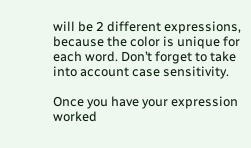will be 2 different expressions, because the color is unique for each word. Don’t forget to take into account case sensitivity.

Once you have your expression worked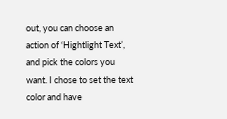out, you can choose an action of ‘Hightlight Text’, and pick the colors you want. I chose to set the text color and have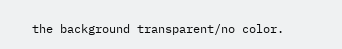the background transparent/no color.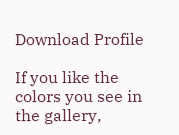Download Profile

If you like the colors you see in the gallery,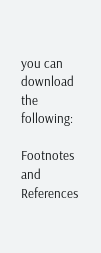you can download the following:

Footnotes and References